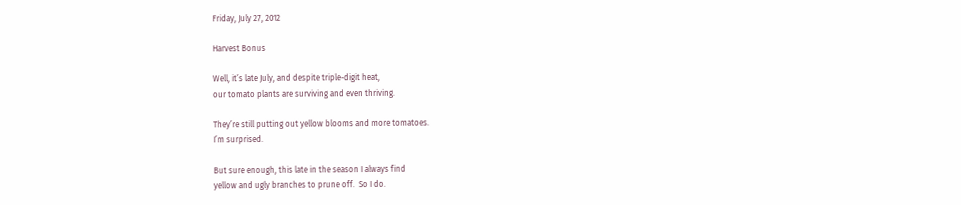Friday, July 27, 2012

Harvest Bonus

Well, it’s late July, and despite triple-digit heat,
our tomato plants are surviving and even thriving.

They’re still putting out yellow blooms and more tomatoes.
I’m surprised.

But sure enough, this late in the season I always find
yellow and ugly branches to prune off.  So I do.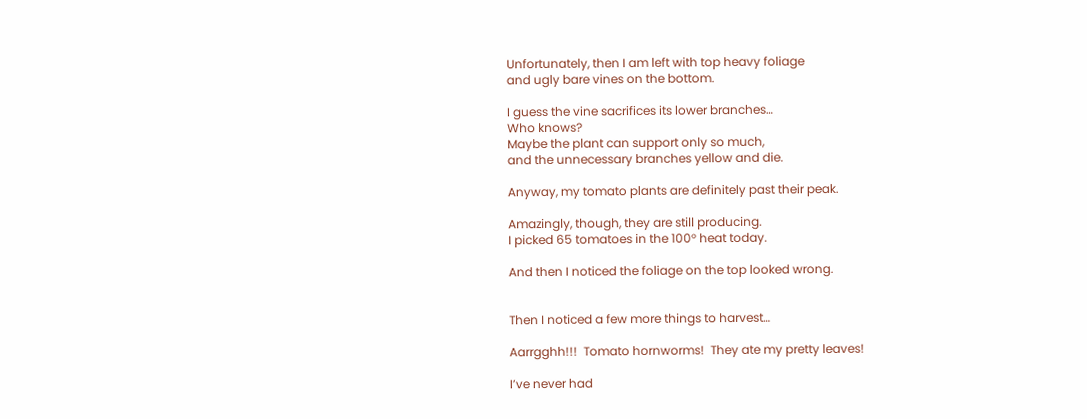Unfortunately, then I am left with top heavy foliage
and ugly bare vines on the bottom.

I guess the vine sacrifices its lower branches…
Who knows?
Maybe the plant can support only so much,
and the unnecessary branches yellow and die.

Anyway, my tomato plants are definitely past their peak.

Amazingly, though, they are still producing.
I picked 65 tomatoes in the 100° heat today.

And then I noticed the foliage on the top looked wrong.


Then I noticed a few more things to harvest…

Aarrgghh!!!  Tomato hornworms!  They ate my pretty leaves!

I’ve never had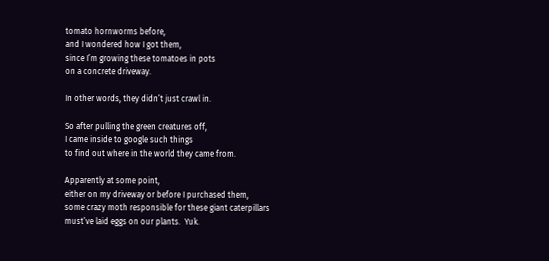tomato hornworms before,
and I wondered how I got them,
since I’m growing these tomatoes in pots
on a concrete driveway.

In other words, they didn’t just crawl in.

So after pulling the green creatures off,
I came inside to google such things
to find out where in the world they came from.

Apparently at some point,
either on my driveway or before I purchased them,
some crazy moth responsible for these giant caterpillars
must’ve laid eggs on our plants.  Yuk.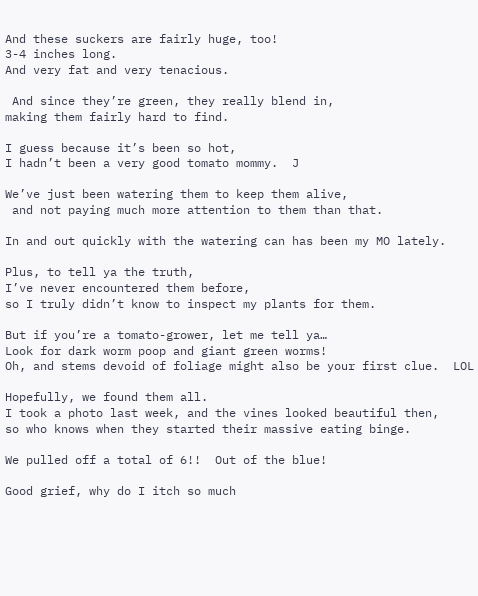And these suckers are fairly huge, too!
3-4 inches long.
And very fat and very tenacious.

 And since they’re green, they really blend in,
making them fairly hard to find.

I guess because it’s been so hot,
I hadn’t been a very good tomato mommy.  J

We’ve just been watering them to keep them alive,
 and not paying much more attention to them than that.

In and out quickly with the watering can has been my MO lately.

Plus, to tell ya the truth,
I’ve never encountered them before,
so I truly didn’t know to inspect my plants for them.

But if you’re a tomato-grower, let me tell ya…
Look for dark worm poop and giant green worms!
Oh, and stems devoid of foliage might also be your first clue.  LOL

Hopefully, we found them all.
I took a photo last week, and the vines looked beautiful then,
so who knows when they started their massive eating binge.

We pulled off a total of 6!!  Out of the blue!

Good grief, why do I itch so much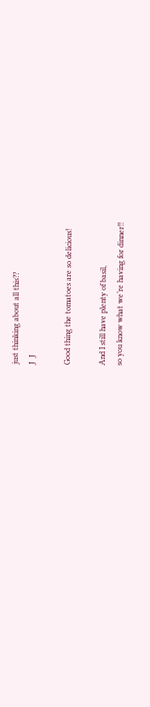just thinking about all this??
J  J

Good thing the tomatoes are so delicious!

And I still have plenty of basil,
so you know what we’re having for dinner!!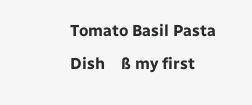Tomato Basil Pasta Dish    ß my first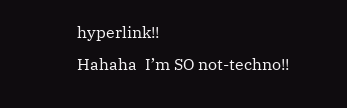hyperlink!!
Hahaha  I’m SO not-techno!!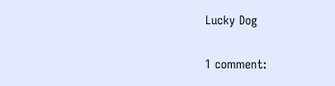Lucky Dog

1 comment: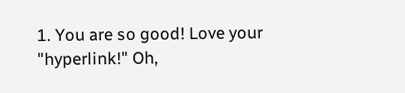1. You are so good! Love your "hyperlink!" Oh,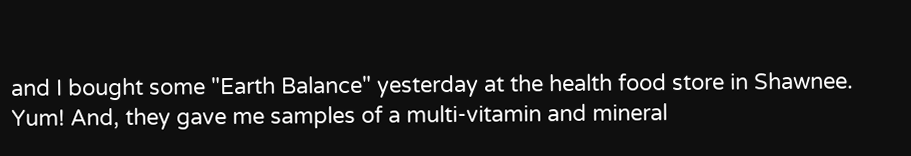and I bought some "Earth Balance" yesterday at the health food store in Shawnee. Yum! And, they gave me samples of a multi-vitamin and mineral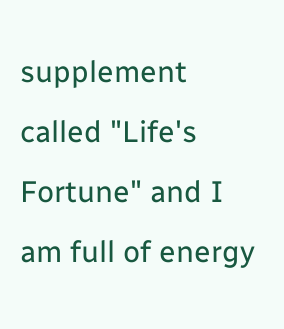supplement called "Life's Fortune" and I am full of energy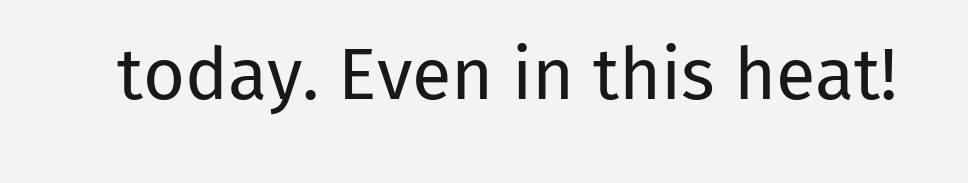today. Even in this heat!